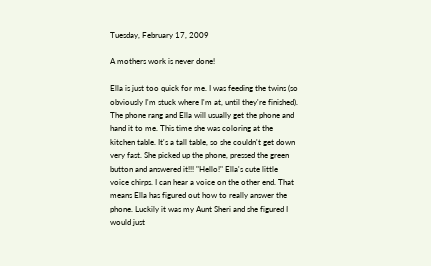Tuesday, February 17, 2009

A mothers work is never done!

Ella is just too quick for me. I was feeding the twins (so obviously I'm stuck where I'm at, until they're finished). The phone rang and Ella will usually get the phone and hand it to me. This time she was coloring at the kitchen table. It's a tall table, so she couldn't get down very fast. She picked up the phone, pressed the green button and answered it!!! "Hello!" Ella's cute little voice chirps. I can hear a voice on the other end. That means Ella has figured out how to really answer the phone. Luckily it was my Aunt Sheri and she figured I would just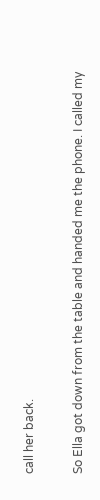call her back.

So Ella got down from the table and handed me the phone. I called my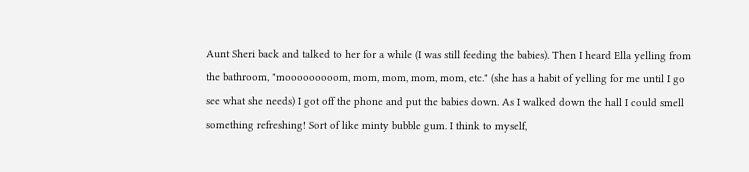Aunt Sheri back and talked to her for a while (I was still feeding the babies). Then I heard Ella yelling from the bathroom, "mooooooooom, mom, mom, mom, mom, etc." (she has a habit of yelling for me until I go see what she needs) I got off the phone and put the babies down. As I walked down the hall I could smell something refreshing! Sort of like minty bubble gum. I think to myself,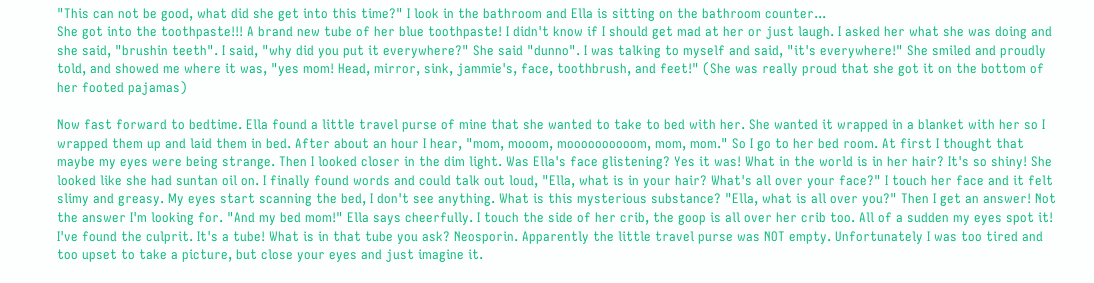"This can not be good, what did she get into this time?" I look in the bathroom and Ella is sitting on the bathroom counter...
She got into the toothpaste!!! A brand new tube of her blue toothpaste! I didn't know if I should get mad at her or just laugh. I asked her what she was doing and she said, "brushin teeth". I said, "why did you put it everywhere?" She said "dunno". I was talking to myself and said, "it's everywhere!" She smiled and proudly told, and showed me where it was, "yes mom! Head, mirror, sink, jammie's, face, toothbrush, and feet!" (She was really proud that she got it on the bottom of her footed pajamas)

Now fast forward to bedtime. Ella found a little travel purse of mine that she wanted to take to bed with her. She wanted it wrapped in a blanket with her so I wrapped them up and laid them in bed. After about an hour I hear, "mom, mooom, moooooooooom, mom, mom." So I go to her bed room. At first I thought that maybe my eyes were being strange. Then I looked closer in the dim light. Was Ella's face glistening? Yes it was! What in the world is in her hair? It's so shiny! She looked like she had suntan oil on. I finally found words and could talk out loud, "Ella, what is in your hair? What's all over your face?" I touch her face and it felt slimy and greasy. My eyes start scanning the bed, I don't see anything. What is this mysterious substance? "Ella, what is all over you?" Then I get an answer! Not the answer I'm looking for. "And my bed mom!" Ella says cheerfully. I touch the side of her crib, the goop is all over her crib too. All of a sudden my eyes spot it! I've found the culprit. It's a tube! What is in that tube you ask? Neosporin. Apparently the little travel purse was NOT empty. Unfortunately I was too tired and too upset to take a picture, but close your eyes and just imagine it.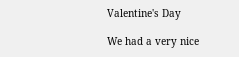Valentine's Day

We had a very nice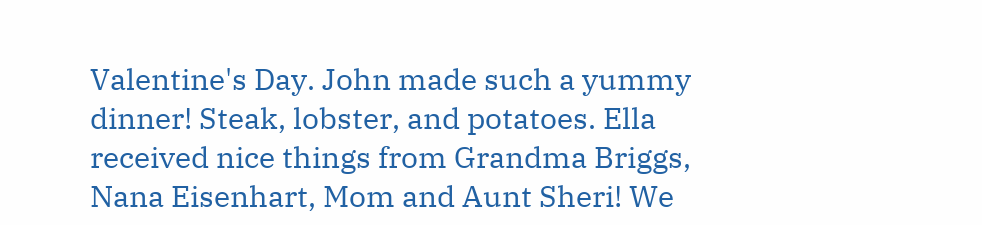Valentine's Day. John made such a yummy dinner! Steak, lobster, and potatoes. Ella received nice things from Grandma Briggs, Nana Eisenhart, Mom and Aunt Sheri! We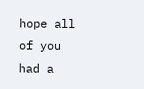hope all of you had a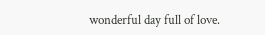wonderful day full of love.